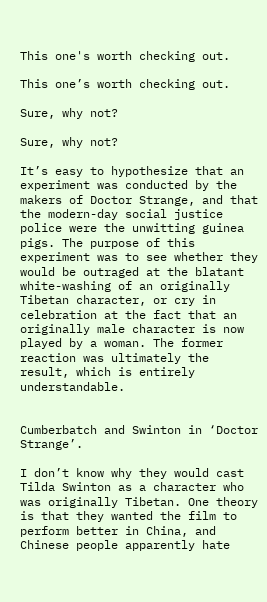This one's worth checking out.

This one’s worth checking out.

Sure, why not?

Sure, why not?

It’s easy to hypothesize that an experiment was conducted by the makers of Doctor Strange, and that the modern-day social justice police were the unwitting guinea pigs. The purpose of this experiment was to see whether they would be outraged at the blatant white-washing of an originally Tibetan character, or cry in celebration at the fact that an originally male character is now played by a woman. The former reaction was ultimately the result, which is entirely understandable.


Cumberbatch and Swinton in ‘Doctor Strange’.

I don’t know why they would cast Tilda Swinton as a character who was originally Tibetan. One theory is that they wanted the film to perform better in China, and Chinese people apparently hate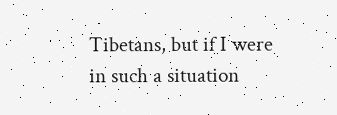Tibetans, but if I were in such a situation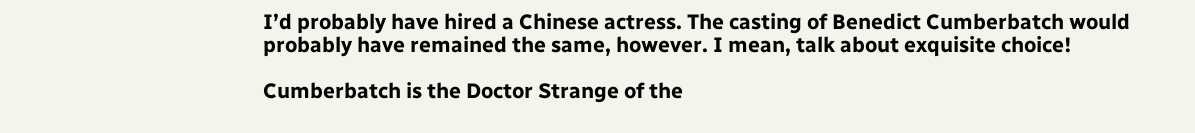I’d probably have hired a Chinese actress. The casting of Benedict Cumberbatch would probably have remained the same, however. I mean, talk about exquisite choice!

Cumberbatch is the Doctor Strange of the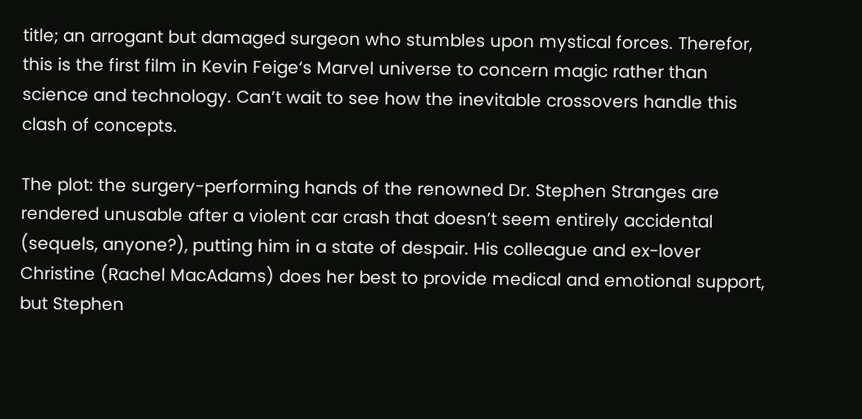title; an arrogant but damaged surgeon who stumbles upon mystical forces. Therefor, this is the first film in Kevin Feige‘s Marvel universe to concern magic rather than science and technology. Can’t wait to see how the inevitable crossovers handle this clash of concepts.

The plot: the surgery-performing hands of the renowned Dr. Stephen Stranges are rendered unusable after a violent car crash that doesn’t seem entirely accidental (sequels, anyone?), putting him in a state of despair. His colleague and ex-lover Christine (Rachel MacAdams) does her best to provide medical and emotional support, but Stephen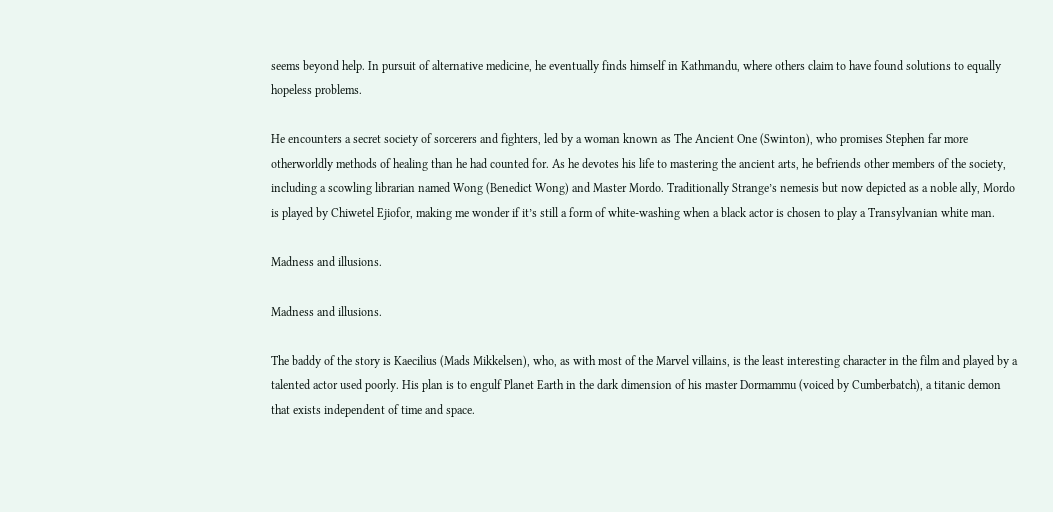seems beyond help. In pursuit of alternative medicine, he eventually finds himself in Kathmandu, where others claim to have found solutions to equally hopeless problems.

He encounters a secret society of sorcerers and fighters, led by a woman known as The Ancient One (Swinton), who promises Stephen far more otherworldly methods of healing than he had counted for. As he devotes his life to mastering the ancient arts, he befriends other members of the society, including a scowling librarian named Wong (Benedict Wong) and Master Mordo. Traditionally Strange’s nemesis but now depicted as a noble ally, Mordo is played by Chiwetel Ejiofor, making me wonder if it’s still a form of white-washing when a black actor is chosen to play a Transylvanian white man.

Madness and illusions.

Madness and illusions.

The baddy of the story is Kaecilius (Mads Mikkelsen), who, as with most of the Marvel villains, is the least interesting character in the film and played by a talented actor used poorly. His plan is to engulf Planet Earth in the dark dimension of his master Dormammu (voiced by Cumberbatch), a titanic demon that exists independent of time and space.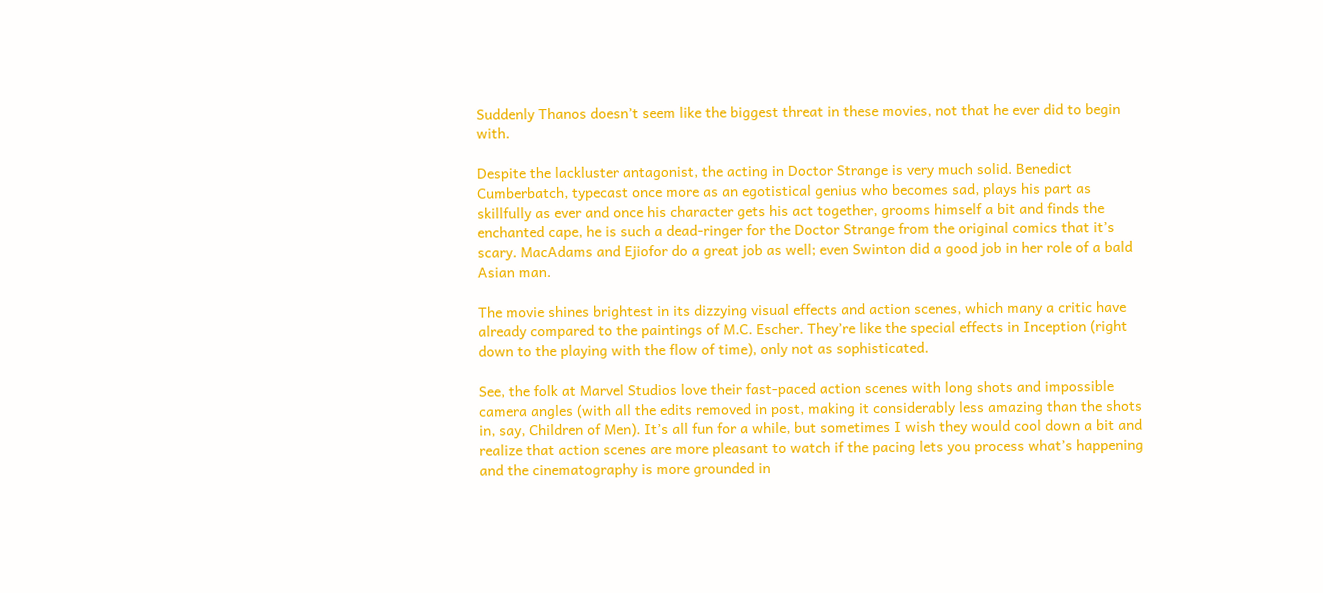Suddenly Thanos doesn’t seem like the biggest threat in these movies, not that he ever did to begin with.

Despite the lackluster antagonist, the acting in Doctor Strange is very much solid. Benedict Cumberbatch, typecast once more as an egotistical genius who becomes sad, plays his part as skillfully as ever and once his character gets his act together, grooms himself a bit and finds the enchanted cape, he is such a dead-ringer for the Doctor Strange from the original comics that it’s scary. MacAdams and Ejiofor do a great job as well; even Swinton did a good job in her role of a bald Asian man.

The movie shines brightest in its dizzying visual effects and action scenes, which many a critic have already compared to the paintings of M.C. Escher. They’re like the special effects in Inception (right down to the playing with the flow of time), only not as sophisticated.

See, the folk at Marvel Studios love their fast-paced action scenes with long shots and impossible camera angles (with all the edits removed in post, making it considerably less amazing than the shots in, say, Children of Men). It’s all fun for a while, but sometimes I wish they would cool down a bit and realize that action scenes are more pleasant to watch if the pacing lets you process what’s happening and the cinematography is more grounded in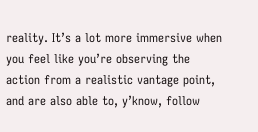reality. It’s a lot more immersive when you feel like you’re observing the action from a realistic vantage point, and are also able to, y’know, follow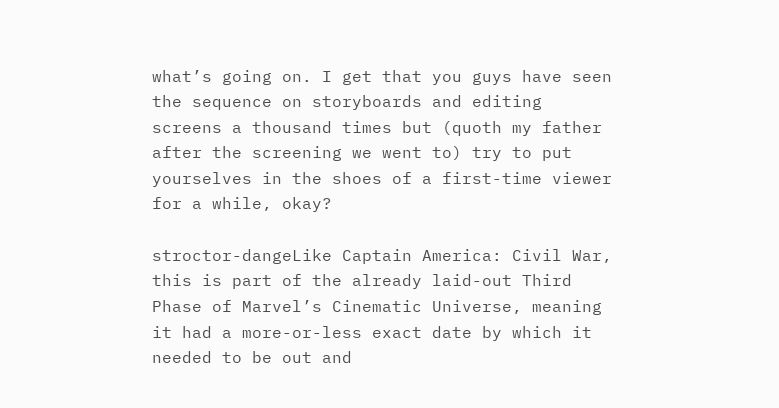what’s going on. I get that you guys have seen the sequence on storyboards and editing screens a thousand times but (quoth my father after the screening we went to) try to put yourselves in the shoes of a first-time viewer for a while, okay?

stroctor-dangeLike Captain America: Civil War, this is part of the already laid-out Third Phase of Marvel’s Cinematic Universe, meaning it had a more-or-less exact date by which it needed to be out and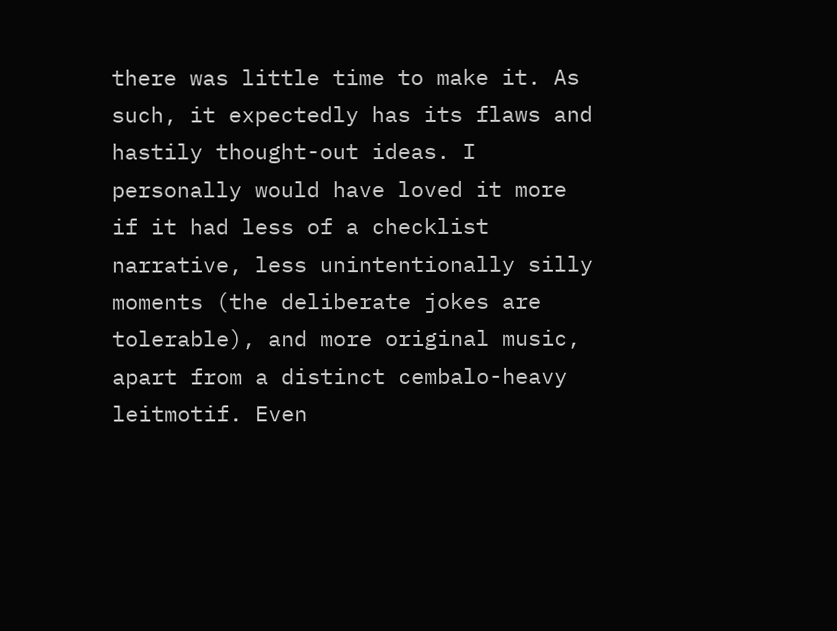there was little time to make it. As such, it expectedly has its flaws and hastily thought-out ideas. I personally would have loved it more if it had less of a checklist narrative, less unintentionally silly moments (the deliberate jokes are tolerable), and more original music, apart from a distinct cembalo-heavy leitmotif. Even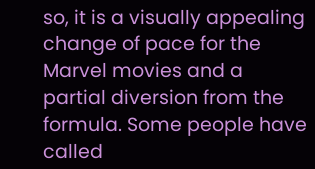so, it is a visually appealing change of pace for the Marvel movies and a partial diversion from the formula. Some people have called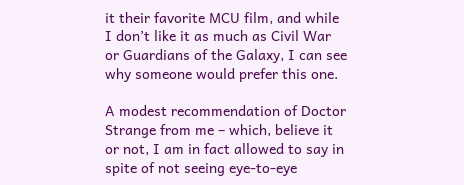it their favorite MCU film, and while I don’t like it as much as Civil War or Guardians of the Galaxy, I can see why someone would prefer this one.

A modest recommendation of Doctor Strange from me – which, believe it or not, I am in fact allowed to say in spite of not seeing eye-to-eye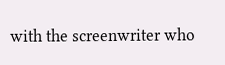with the screenwriter who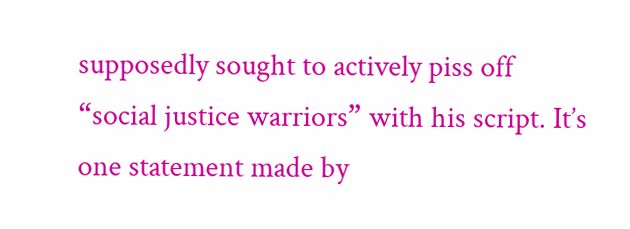supposedly sought to actively piss off “social justice warriors” with his script. It’s one statement made by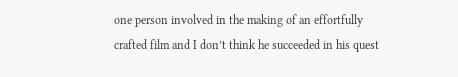one person involved in the making of an effortfully crafted film and I don’t think he succeeded in his quest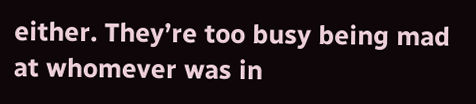either. They’re too busy being mad at whomever was in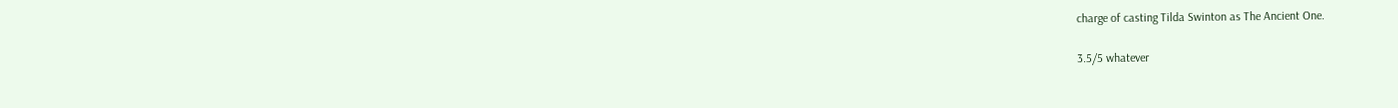charge of casting Tilda Swinton as The Ancient One.

3.5/5 whatever